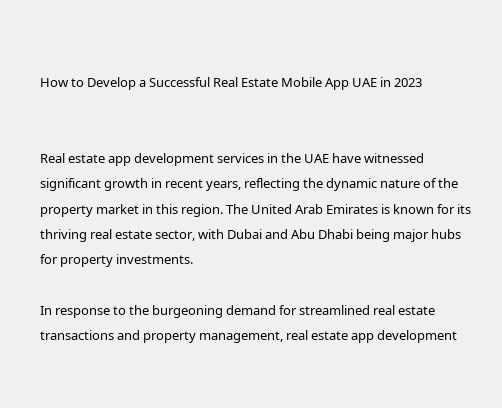How to Develop a Successful Real Estate Mobile App UAE in 2023


Real estate app development services in the UAE have witnessed significant growth in recent years, reflecting the dynamic nature of the property market in this region. The United Arab Emirates is known for its thriving real estate sector, with Dubai and Abu Dhabi being major hubs for property investments.

In response to the burgeoning demand for streamlined real estate transactions and property management, real estate app development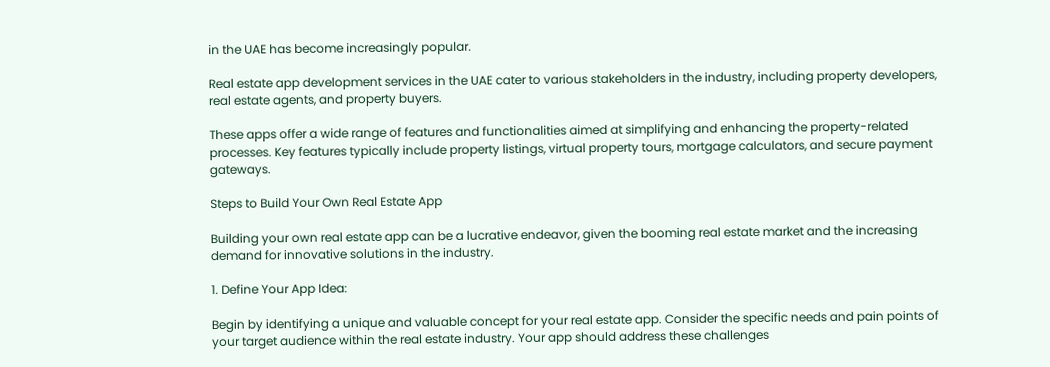in the UAE has become increasingly popular.

Real estate app development services in the UAE cater to various stakeholders in the industry, including property developers, real estate agents, and property buyers.

These apps offer a wide range of features and functionalities aimed at simplifying and enhancing the property-related processes. Key features typically include property listings, virtual property tours, mortgage calculators, and secure payment gateways.

Steps to Build Your Own Real Estate App

Building your own real estate app can be a lucrative endeavor, given the booming real estate market and the increasing demand for innovative solutions in the industry.

1. Define Your App Idea:

Begin by identifying a unique and valuable concept for your real estate app. Consider the specific needs and pain points of your target audience within the real estate industry. Your app should address these challenges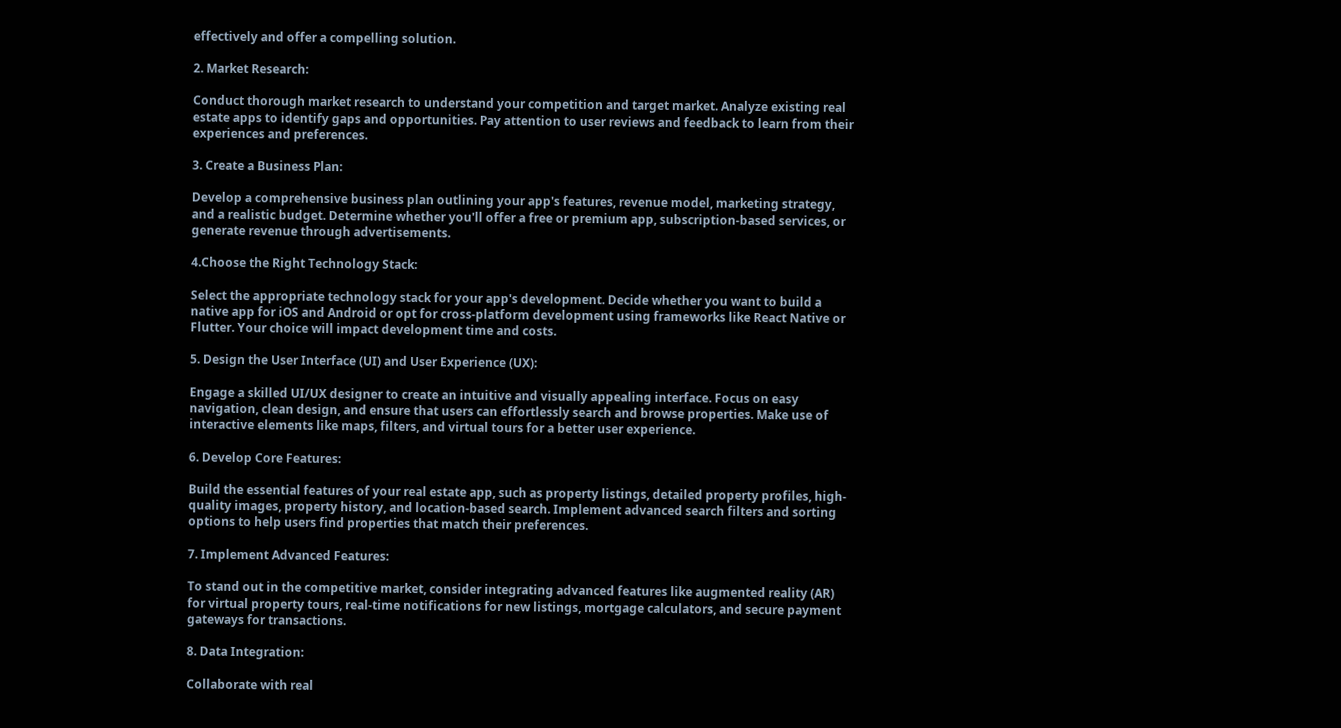effectively and offer a compelling solution.

2. Market Research:

Conduct thorough market research to understand your competition and target market. Analyze existing real estate apps to identify gaps and opportunities. Pay attention to user reviews and feedback to learn from their experiences and preferences.

3. Create a Business Plan:

Develop a comprehensive business plan outlining your app's features, revenue model, marketing strategy, and a realistic budget. Determine whether you'll offer a free or premium app, subscription-based services, or generate revenue through advertisements.

4.Choose the Right Technology Stack:

Select the appropriate technology stack for your app's development. Decide whether you want to build a native app for iOS and Android or opt for cross-platform development using frameworks like React Native or Flutter. Your choice will impact development time and costs.

5. Design the User Interface (UI) and User Experience (UX):

Engage a skilled UI/UX designer to create an intuitive and visually appealing interface. Focus on easy navigation, clean design, and ensure that users can effortlessly search and browse properties. Make use of interactive elements like maps, filters, and virtual tours for a better user experience.

6. Develop Core Features:

Build the essential features of your real estate app, such as property listings, detailed property profiles, high-quality images, property history, and location-based search. Implement advanced search filters and sorting options to help users find properties that match their preferences.

7. Implement Advanced Features:

To stand out in the competitive market, consider integrating advanced features like augmented reality (AR) for virtual property tours, real-time notifications for new listings, mortgage calculators, and secure payment gateways for transactions.

8. Data Integration:

Collaborate with real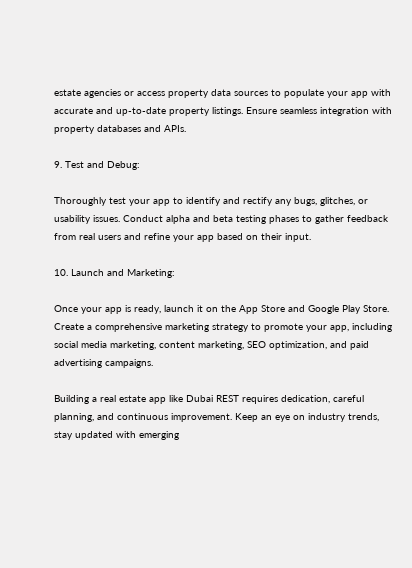estate agencies or access property data sources to populate your app with accurate and up-to-date property listings. Ensure seamless integration with property databases and APIs.

9. Test and Debug:

Thoroughly test your app to identify and rectify any bugs, glitches, or usability issues. Conduct alpha and beta testing phases to gather feedback from real users and refine your app based on their input.

10. Launch and Marketing:

Once your app is ready, launch it on the App Store and Google Play Store. Create a comprehensive marketing strategy to promote your app, including social media marketing, content marketing, SEO optimization, and paid advertising campaigns.

Building a real estate app like Dubai REST requires dedication, careful planning, and continuous improvement. Keep an eye on industry trends, stay updated with emerging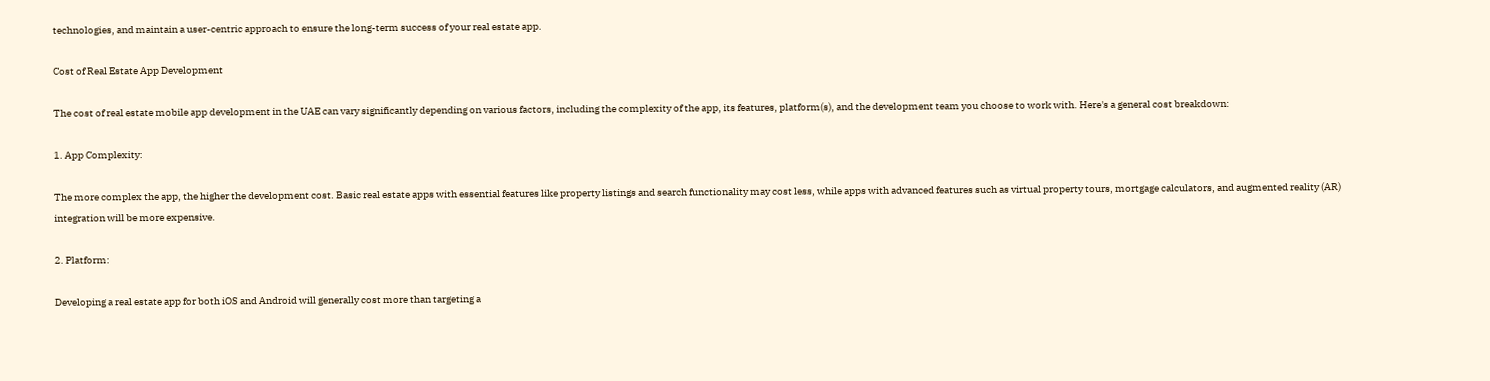technologies, and maintain a user-centric approach to ensure the long-term success of your real estate app.

Cost of Real Estate App Development

The cost of real estate mobile app development in the UAE can vary significantly depending on various factors, including the complexity of the app, its features, platform(s), and the development team you choose to work with. Here's a general cost breakdown:

1. App Complexity:

The more complex the app, the higher the development cost. Basic real estate apps with essential features like property listings and search functionality may cost less, while apps with advanced features such as virtual property tours, mortgage calculators, and augmented reality (AR) integration will be more expensive.

2. Platform:

Developing a real estate app for both iOS and Android will generally cost more than targeting a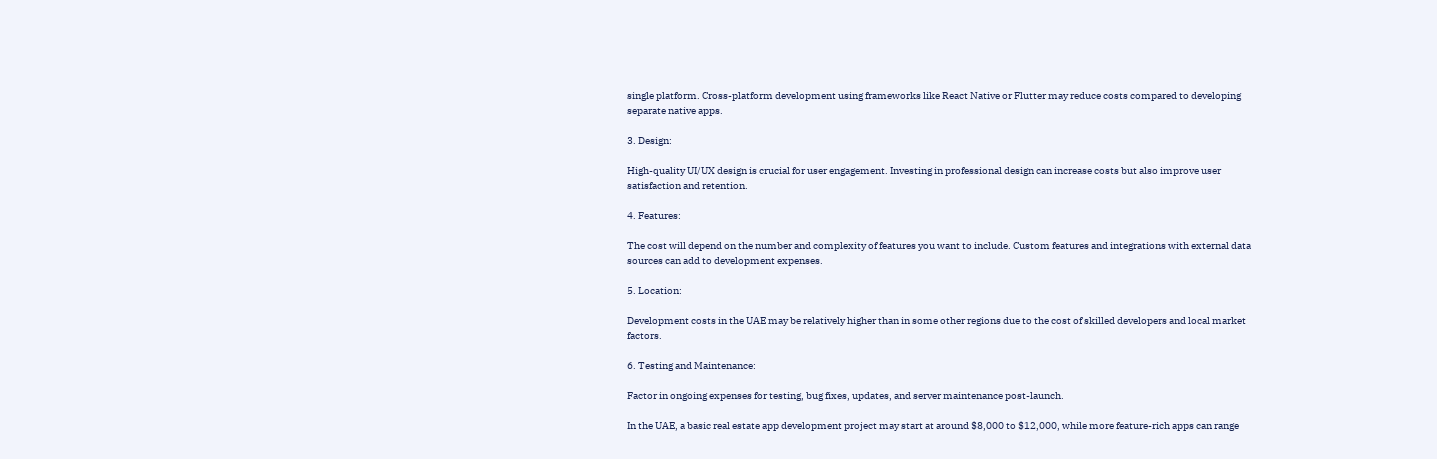single platform. Cross-platform development using frameworks like React Native or Flutter may reduce costs compared to developing separate native apps.

3. Design:

High-quality UI/UX design is crucial for user engagement. Investing in professional design can increase costs but also improve user satisfaction and retention.

4. Features:

The cost will depend on the number and complexity of features you want to include. Custom features and integrations with external data sources can add to development expenses.

5. Location:

Development costs in the UAE may be relatively higher than in some other regions due to the cost of skilled developers and local market factors.

6. Testing and Maintenance:

Factor in ongoing expenses for testing, bug fixes, updates, and server maintenance post-launch.

In the UAE, a basic real estate app development project may start at around $8,000 to $12,000, while more feature-rich apps can range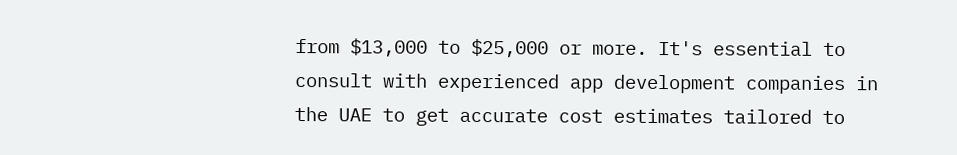from $13,000 to $25,000 or more. It's essential to consult with experienced app development companies in the UAE to get accurate cost estimates tailored to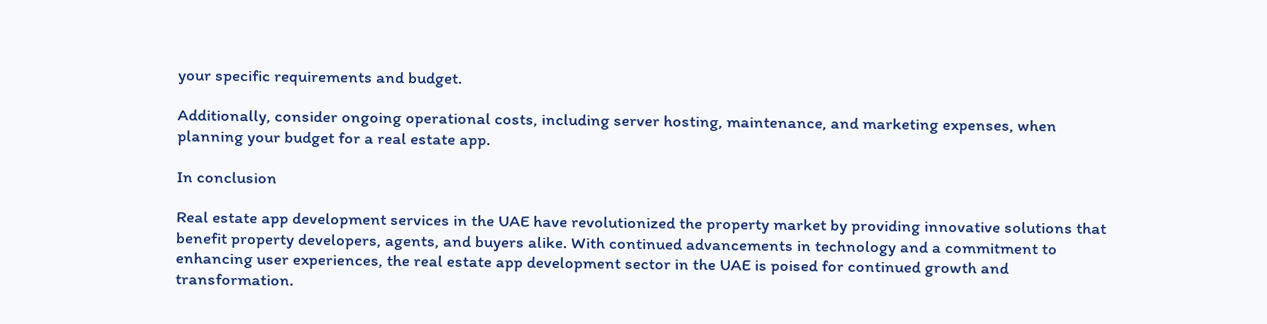your specific requirements and budget.

Additionally, consider ongoing operational costs, including server hosting, maintenance, and marketing expenses, when planning your budget for a real estate app.

In conclusion

Real estate app development services in the UAE have revolutionized the property market by providing innovative solutions that benefit property developers, agents, and buyers alike. With continued advancements in technology and a commitment to enhancing user experiences, the real estate app development sector in the UAE is poised for continued growth and transformation.